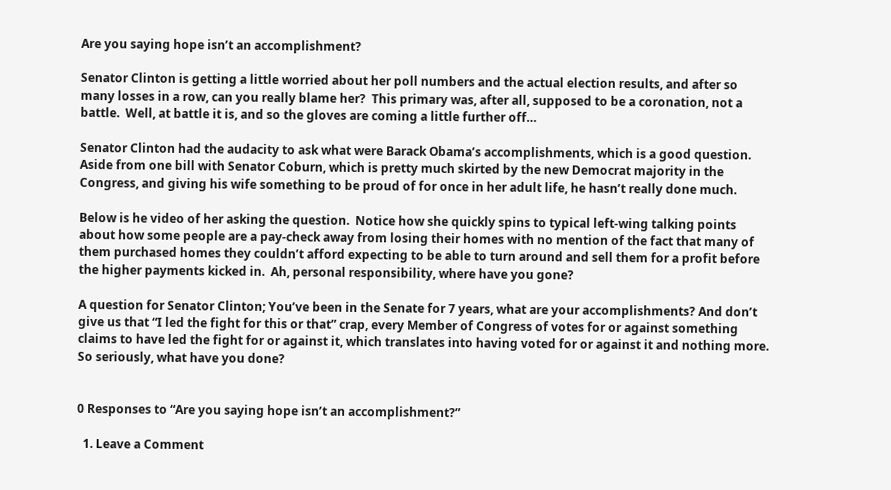Are you saying hope isn’t an accomplishment?

Senator Clinton is getting a little worried about her poll numbers and the actual election results, and after so many losses in a row, can you really blame her?  This primary was, after all, supposed to be a coronation, not a battle.  Well, at battle it is, and so the gloves are coming a little further off…

Senator Clinton had the audacity to ask what were Barack Obama’s accomplishments, which is a good question.  Aside from one bill with Senator Coburn, which is pretty much skirted by the new Democrat majority in the Congress, and giving his wife something to be proud of for once in her adult life, he hasn’t really done much.

Below is he video of her asking the question.  Notice how she quickly spins to typical left-wing talking points about how some people are a pay-check away from losing their homes with no mention of the fact that many of them purchased homes they couldn’t afford expecting to be able to turn around and sell them for a profit before the higher payments kicked in.  Ah, personal responsibility, where have you gone?

A question for Senator Clinton; You’ve been in the Senate for 7 years, what are your accomplishments? And don’t give us that “I led the fight for this or that” crap, every Member of Congress of votes for or against something claims to have led the fight for or against it, which translates into having voted for or against it and nothing more. So seriously, what have you done?


0 Responses to “Are you saying hope isn’t an accomplishment?”

  1. Leave a Comment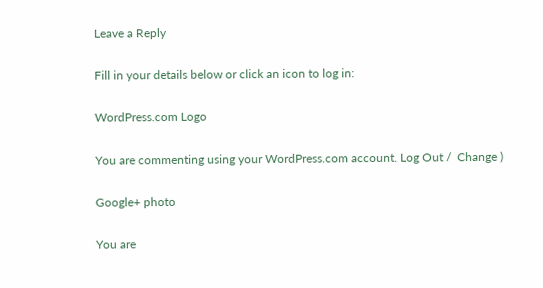Leave a Reply

Fill in your details below or click an icon to log in:

WordPress.com Logo

You are commenting using your WordPress.com account. Log Out /  Change )

Google+ photo

You are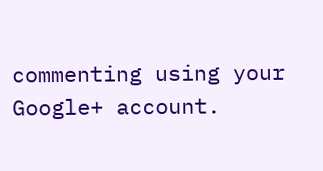commenting using your Google+ account.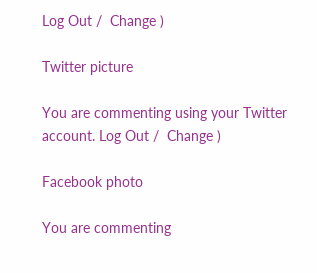Log Out /  Change )

Twitter picture

You are commenting using your Twitter account. Log Out /  Change )

Facebook photo

You are commenting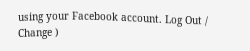using your Facebook account. Log Out /  Change )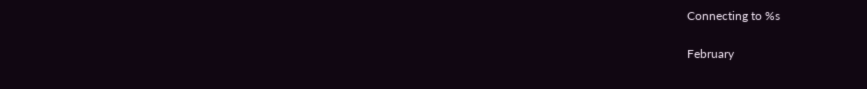Connecting to %s

February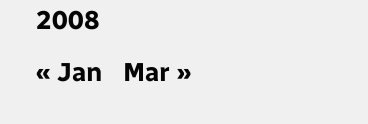2008
« Jan   Mar »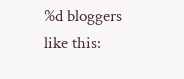%d bloggers like this: